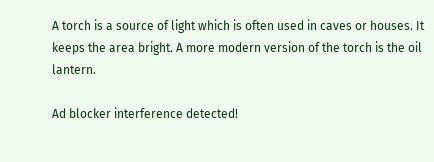A torch is a source of light which is often used in caves or houses. It keeps the area bright. A more modern version of the torch is the oil lantern.

Ad blocker interference detected!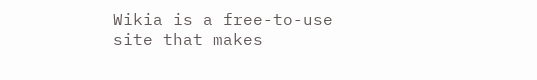Wikia is a free-to-use site that makes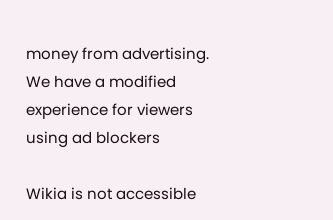money from advertising. We have a modified experience for viewers using ad blockers

Wikia is not accessible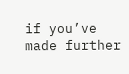if you’ve made further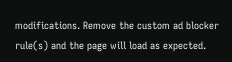modifications. Remove the custom ad blocker rule(s) and the page will load as expected.